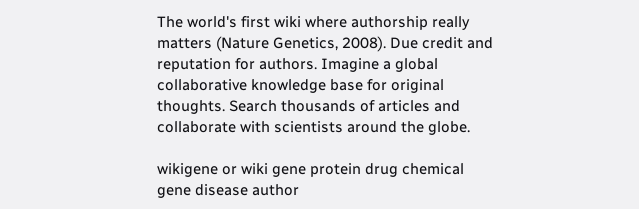The world's first wiki where authorship really matters (Nature Genetics, 2008). Due credit and reputation for authors. Imagine a global collaborative knowledge base for original thoughts. Search thousands of articles and collaborate with scientists around the globe.

wikigene or wiki gene protein drug chemical gene disease author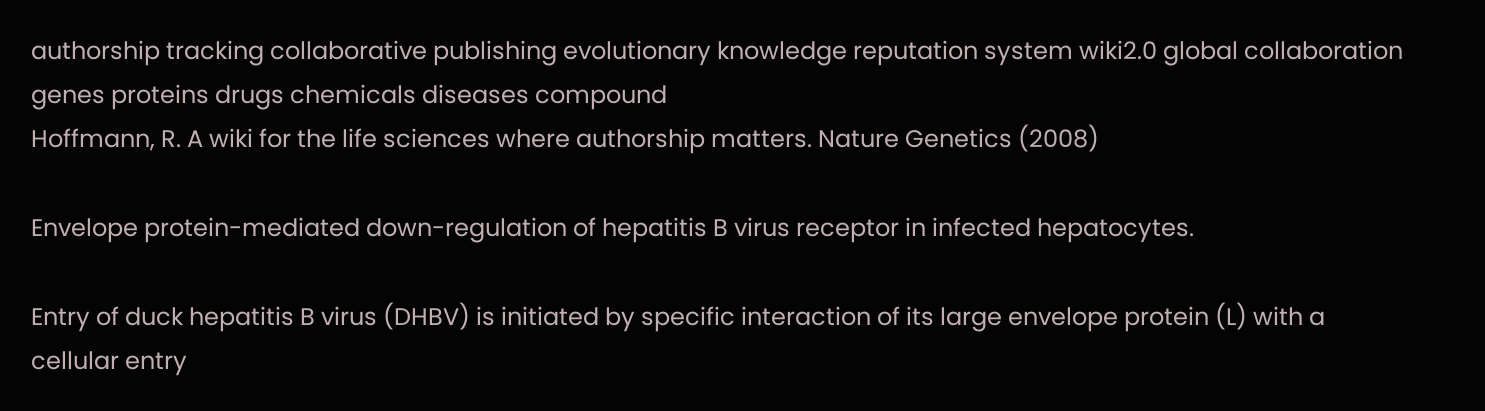authorship tracking collaborative publishing evolutionary knowledge reputation system wiki2.0 global collaboration genes proteins drugs chemicals diseases compound
Hoffmann, R. A wiki for the life sciences where authorship matters. Nature Genetics (2008)

Envelope protein-mediated down-regulation of hepatitis B virus receptor in infected hepatocytes.

Entry of duck hepatitis B virus (DHBV) is initiated by specific interaction of its large envelope protein (L) with a cellular entry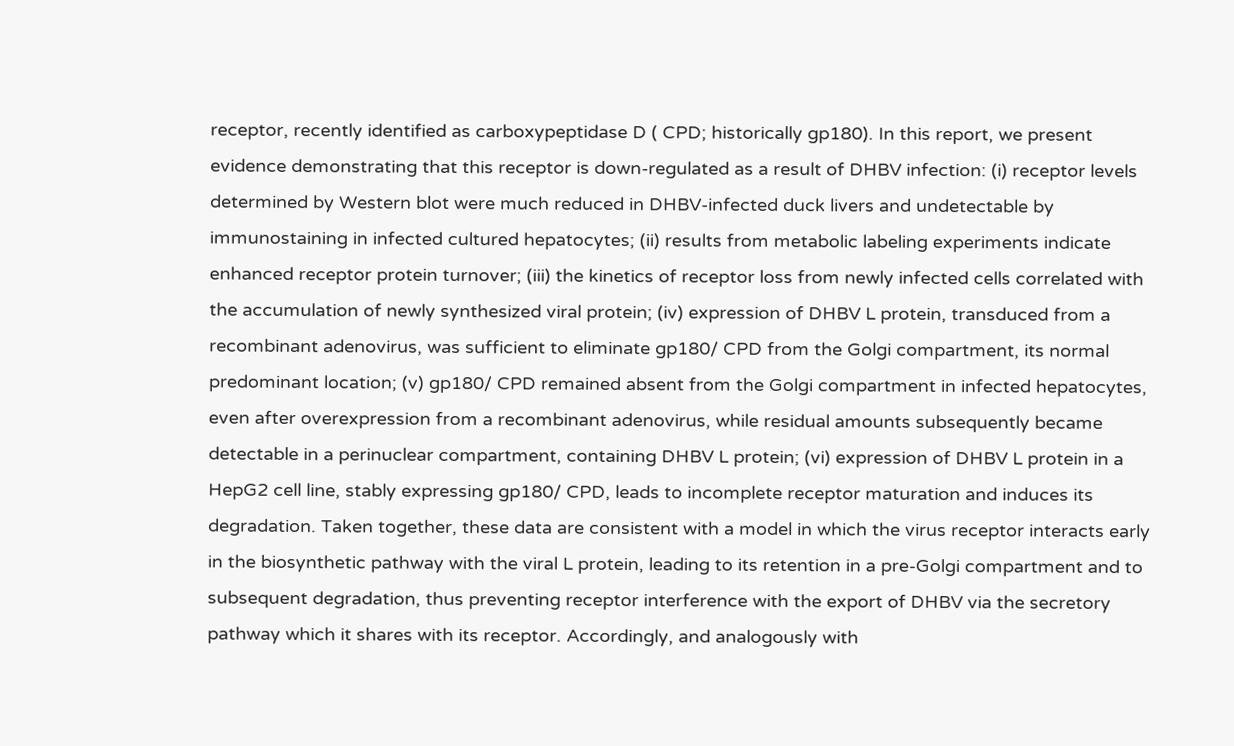receptor, recently identified as carboxypeptidase D ( CPD; historically gp180). In this report, we present evidence demonstrating that this receptor is down-regulated as a result of DHBV infection: (i) receptor levels determined by Western blot were much reduced in DHBV-infected duck livers and undetectable by immunostaining in infected cultured hepatocytes; (ii) results from metabolic labeling experiments indicate enhanced receptor protein turnover; (iii) the kinetics of receptor loss from newly infected cells correlated with the accumulation of newly synthesized viral protein; (iv) expression of DHBV L protein, transduced from a recombinant adenovirus, was sufficient to eliminate gp180/ CPD from the Golgi compartment, its normal predominant location; (v) gp180/ CPD remained absent from the Golgi compartment in infected hepatocytes, even after overexpression from a recombinant adenovirus, while residual amounts subsequently became detectable in a perinuclear compartment, containing DHBV L protein; (vi) expression of DHBV L protein in a HepG2 cell line, stably expressing gp180/ CPD, leads to incomplete receptor maturation and induces its degradation. Taken together, these data are consistent with a model in which the virus receptor interacts early in the biosynthetic pathway with the viral L protein, leading to its retention in a pre-Golgi compartment and to subsequent degradation, thus preventing receptor interference with the export of DHBV via the secretory pathway which it shares with its receptor. Accordingly, and analogously with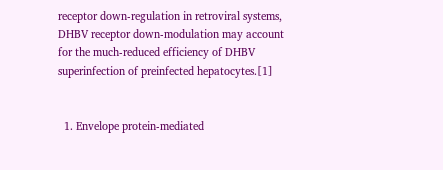receptor down-regulation in retroviral systems, DHBV receptor down-modulation may account for the much-reduced efficiency of DHBV superinfection of preinfected hepatocytes.[1]


  1. Envelope protein-mediated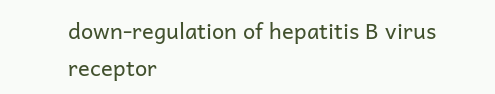down-regulation of hepatitis B virus receptor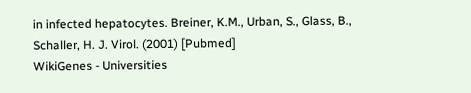in infected hepatocytes. Breiner, K.M., Urban, S., Glass, B., Schaller, H. J. Virol. (2001) [Pubmed]
WikiGenes - Universities